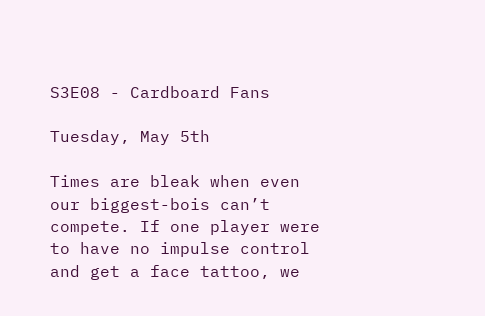S3E08 - Cardboard Fans

Tuesday, May 5th

Times are bleak when even our biggest-bois can’t compete. If one player were to have no impulse control and get a face tattoo, we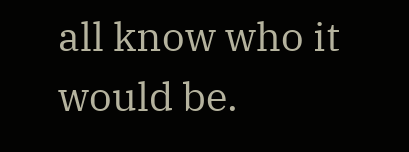all know who it would be.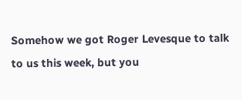Somehow we got Roger Levesque to talk to us this week, but you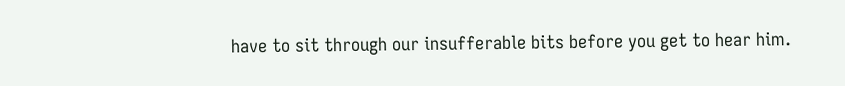have to sit through our insufferable bits before you get to hear him.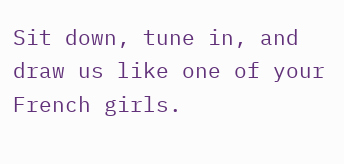Sit down, tune in, and draw us like one of your French girls.